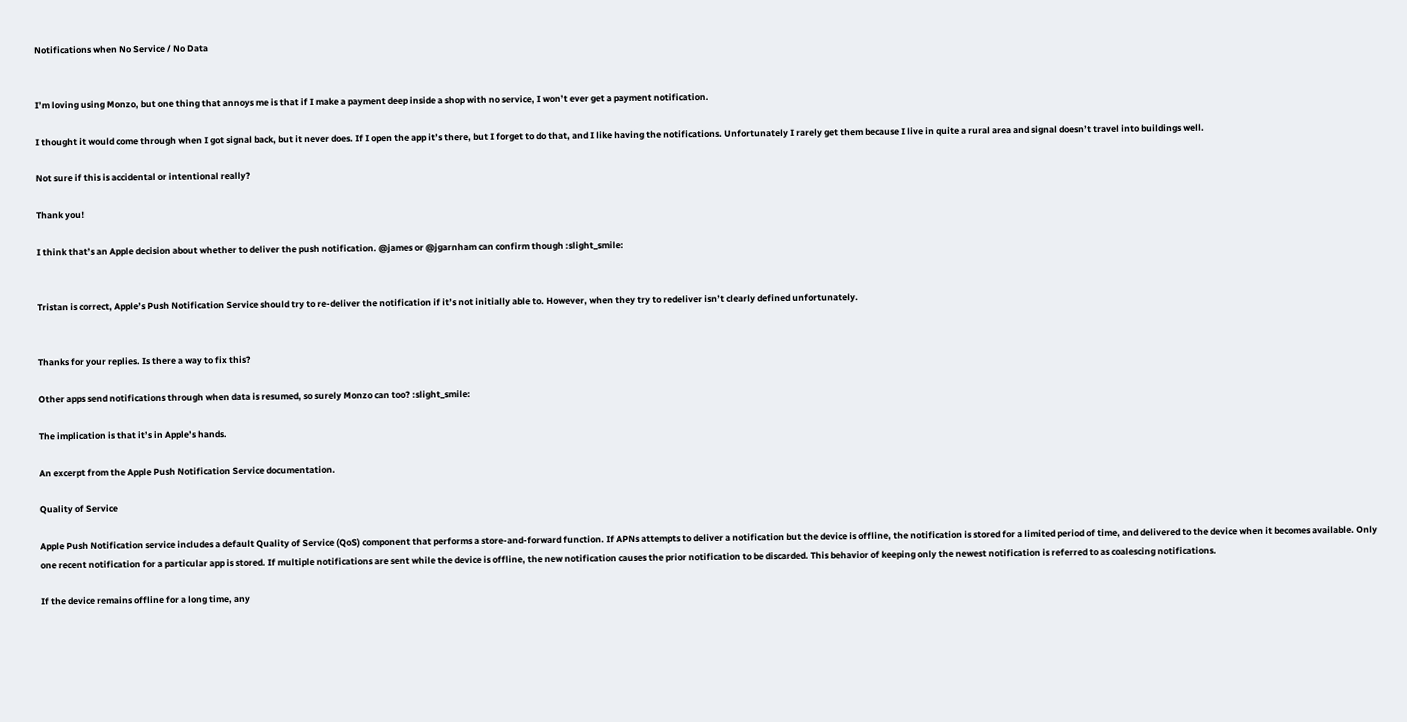Notifications when No Service / No Data


I’m loving using Monzo, but one thing that annoys me is that if I make a payment deep inside a shop with no service, I won’t ever get a payment notification.

I thought it would come through when I got signal back, but it never does. If I open the app it’s there, but I forget to do that, and I like having the notifications. Unfortunately I rarely get them because I live in quite a rural area and signal doesn’t travel into buildings well.

Not sure if this is accidental or intentional really?

Thank you!

I think that’s an Apple decision about whether to deliver the push notification. @james or @jgarnham can confirm though :slight_smile:


Tristan is correct, Apple’s Push Notification Service should try to re-deliver the notification if it’s not initially able to. However, when they try to redeliver isn’t clearly defined unfortunately.


Thanks for your replies. Is there a way to fix this?

Other apps send notifications through when data is resumed, so surely Monzo can too? :slight_smile:

The implication is that it’s in Apple’s hands.

An excerpt from the Apple Push Notification Service documentation.

Quality of Service

Apple Push Notification service includes a default Quality of Service (QoS) component that performs a store-and-forward function. If APNs attempts to deliver a notification but the device is offline, the notification is stored for a limited period of time, and delivered to the device when it becomes available. Only one recent notification for a particular app is stored. If multiple notifications are sent while the device is offline, the new notification causes the prior notification to be discarded. This behavior of keeping only the newest notification is referred to as coalescing notifications.

If the device remains offline for a long time, any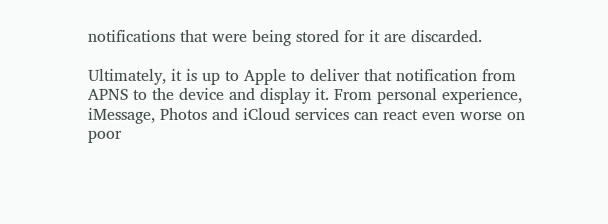notifications that were being stored for it are discarded.

Ultimately, it is up to Apple to deliver that notification from APNS to the device and display it. From personal experience, iMessage, Photos and iCloud services can react even worse on poor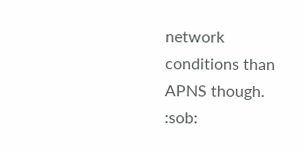network conditions than APNS though. :sob: